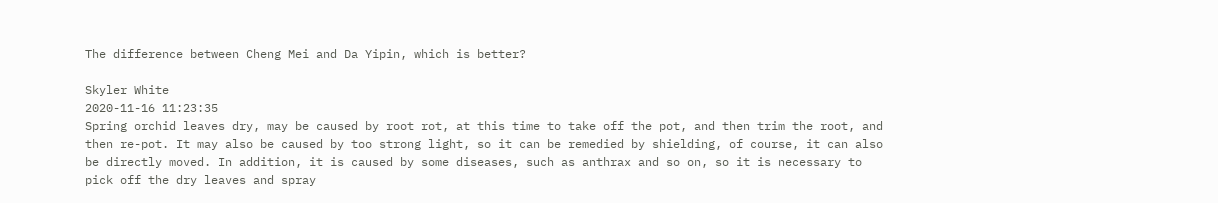The difference between Cheng Mei and Da Yipin, which is better?

Skyler White
2020-11-16 11:23:35
Spring orchid leaves dry, may be caused by root rot, at this time to take off the pot, and then trim the root, and then re-pot. It may also be caused by too strong light, so it can be remedied by shielding, of course, it can also be directly moved. In addition, it is caused by some diseases, such as anthrax and so on, so it is necessary to pick off the dry leaves and spray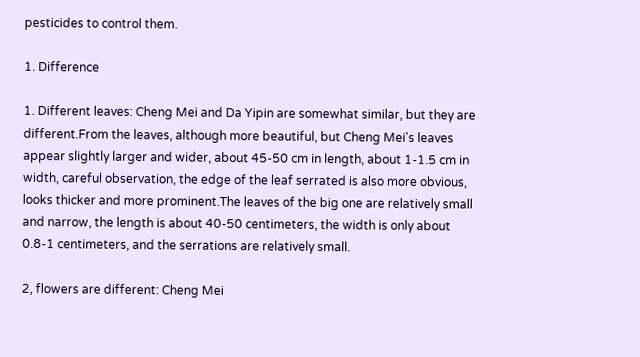pesticides to control them.

1. Difference

1. Different leaves: Cheng Mei and Da Yipin are somewhat similar, but they are different.From the leaves, although more beautiful, but Cheng Mei's leaves appear slightly larger and wider, about 45-50 cm in length, about 1-1.5 cm in width, careful observation, the edge of the leaf serrated is also more obvious, looks thicker and more prominent.The leaves of the big one are relatively small and narrow, the length is about 40-50 centimeters, the width is only about 0.8-1 centimeters, and the serrations are relatively small.

2, flowers are different: Cheng Mei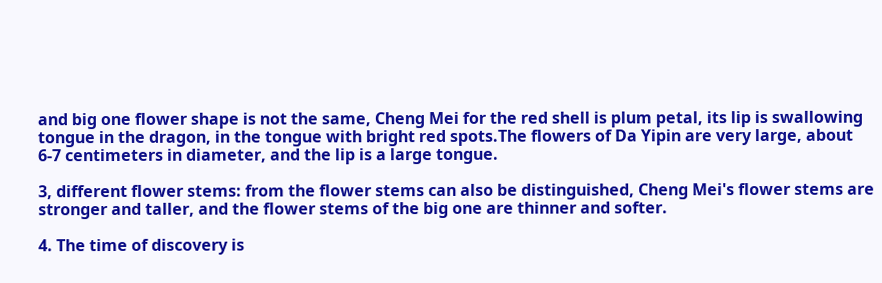and big one flower shape is not the same, Cheng Mei for the red shell is plum petal, its lip is swallowing tongue in the dragon, in the tongue with bright red spots.The flowers of Da Yipin are very large, about 6-7 centimeters in diameter, and the lip is a large tongue.

3, different flower stems: from the flower stems can also be distinguished, Cheng Mei's flower stems are stronger and taller, and the flower stems of the big one are thinner and softer.

4. The time of discovery is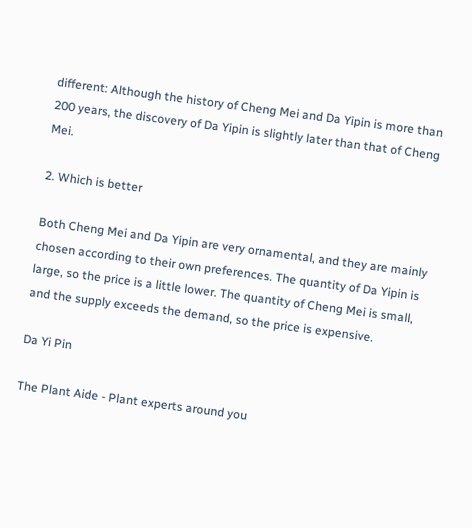different: Although the history of Cheng Mei and Da Yipin is more than 200 years, the discovery of Da Yipin is slightly later than that of Cheng Mei.

2. Which is better

Both Cheng Mei and Da Yipin are very ornamental, and they are mainly chosen according to their own preferences. The quantity of Da Yipin is large, so the price is a little lower. The quantity of Cheng Mei is small, and the supply exceeds the demand, so the price is expensive.

Da Yi Pin

The Plant Aide - Plant experts around you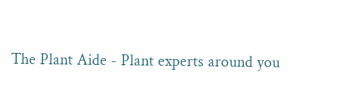The Plant Aide - Plant experts around you